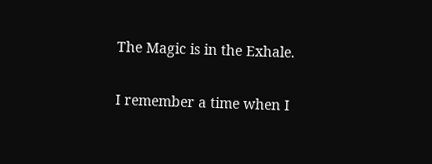The Magic is in the Exhale.

I remember a time when I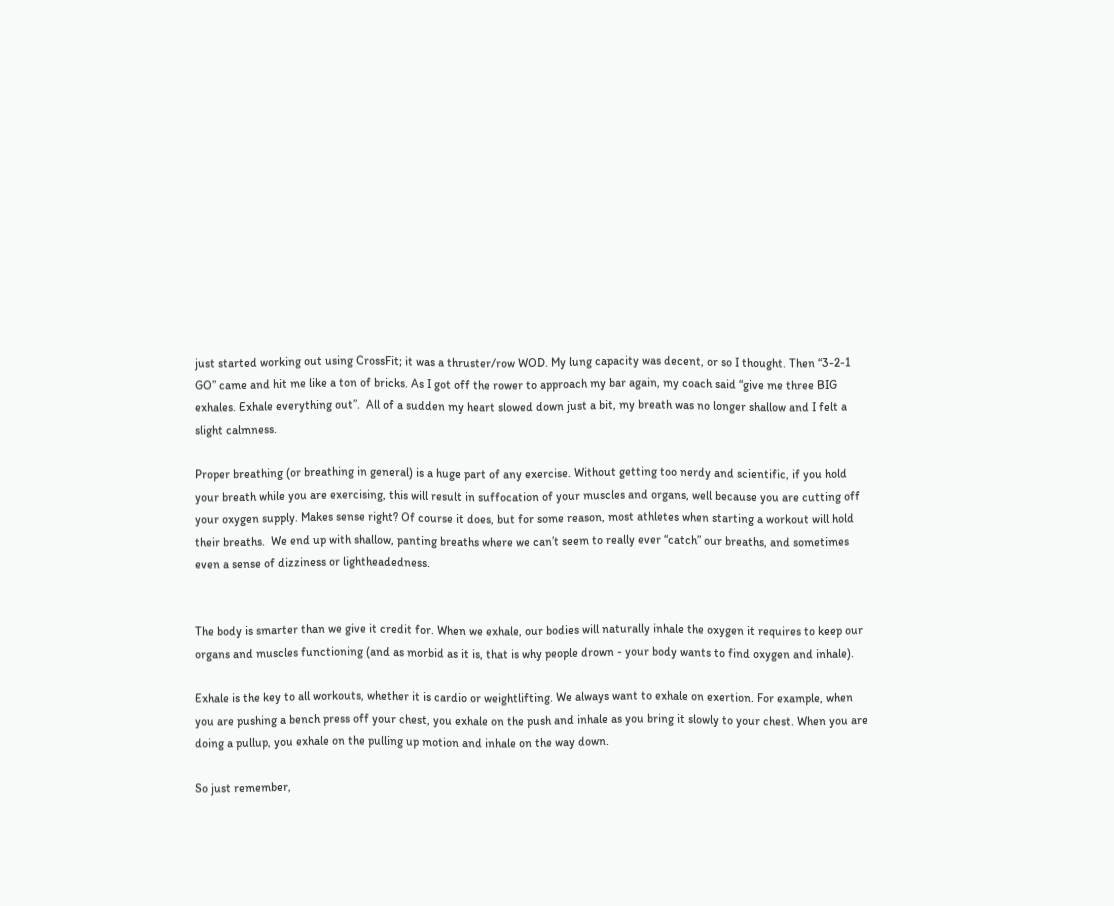just started working out using CrossFit; it was a thruster/row WOD. My lung capacity was decent, or so I thought. Then “3-2-1 GO” came and hit me like a ton of bricks. As I got off the rower to approach my bar again, my coach said “give me three BIG exhales. Exhale everything out”.  All of a sudden my heart slowed down just a bit, my breath was no longer shallow and I felt a slight calmness.

Proper breathing (or breathing in general) is a huge part of any exercise. Without getting too nerdy and scientific, if you hold your breath while you are exercising, this will result in suffocation of your muscles and organs, well because you are cutting off your oxygen supply. Makes sense right? Of course it does, but for some reason, most athletes when starting a workout will hold their breaths.  We end up with shallow, panting breaths where we can’t seem to really ever “catch” our breaths, and sometimes even a sense of dizziness or lightheadedness.


The body is smarter than we give it credit for. When we exhale, our bodies will naturally inhale the oxygen it requires to keep our organs and muscles functioning (and as morbid as it is, that is why people drown - your body wants to find oxygen and inhale).

Exhale is the key to all workouts, whether it is cardio or weightlifting. We always want to exhale on exertion. For example, when you are pushing a bench press off your chest, you exhale on the push and inhale as you bring it slowly to your chest. When you are doing a pullup, you exhale on the pulling up motion and inhale on the way down.

So just remember,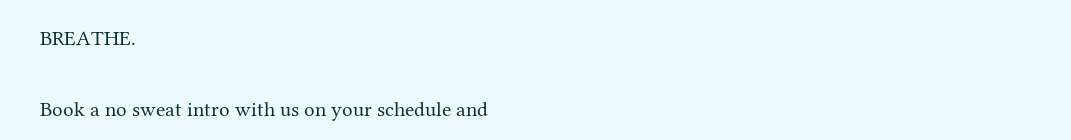BREATHE.

Book a no sweat intro with us on your schedule and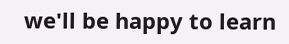we'll be happy to learn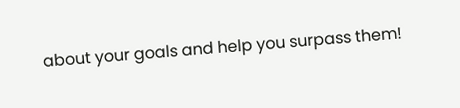about your goals and help you surpass them!